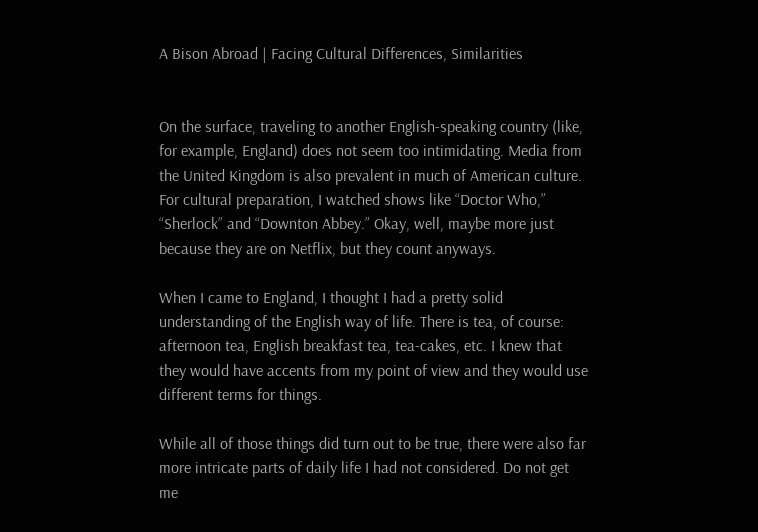A Bison Abroad | Facing Cultural Differences, Similarities


On the surface, traveling to another English-speaking country (like, for example, England) does not seem too intimidating. Media from the United Kingdom is also prevalent in much of American culture. For cultural preparation, I watched shows like “Doctor Who,” “Sherlock” and “Downton Abbey.” Okay, well, maybe more just because they are on Netflix, but they count anyways.

When I came to England, I thought I had a pretty solid understanding of the English way of life. There is tea, of course: afternoon tea, English breakfast tea, tea-cakes, etc. I knew that they would have accents from my point of view and they would use different terms for things.

While all of those things did turn out to be true, there were also far more intricate parts of daily life I had not considered. Do not get me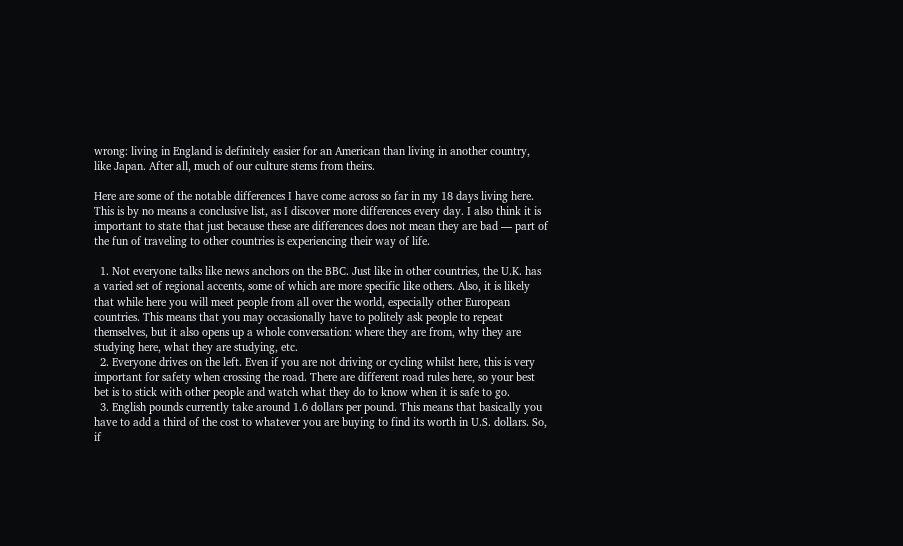wrong: living in England is definitely easier for an American than living in another country, like Japan. After all, much of our culture stems from theirs.

Here are some of the notable differences I have come across so far in my 18 days living here. This is by no means a conclusive list, as I discover more differences every day. I also think it is important to state that just because these are differences does not mean they are bad — part of the fun of traveling to other countries is experiencing their way of life.

  1. Not everyone talks like news anchors on the BBC. Just like in other countries, the U.K. has a varied set of regional accents, some of which are more specific like others. Also, it is likely that while here you will meet people from all over the world, especially other European countries. This means that you may occasionally have to politely ask people to repeat themselves, but it also opens up a whole conversation: where they are from, why they are studying here, what they are studying, etc.
  2. Everyone drives on the left. Even if you are not driving or cycling whilst here, this is very important for safety when crossing the road. There are different road rules here, so your best bet is to stick with other people and watch what they do to know when it is safe to go.
  3. English pounds currently take around 1.6 dollars per pound. This means that basically you have to add a third of the cost to whatever you are buying to find its worth in U.S. dollars. So, if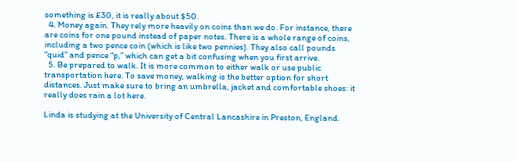something is £30, it is really about $50.
  4. Money again. They rely more heavily on coins than we do. For instance, there are coins for one pound instead of paper notes. There is a whole range of coins, including a two pence coin (which is like two pennies). They also call pounds “quid” and pence “p,” which can get a bit confusing when you first arrive.
  5. Be prepared to walk. It is more common to either walk or use public transportation here. To save money, walking is the better option for short distances. Just make sure to bring an umbrella, jacket and comfortable shoes: it really does rain a lot here.

Linda is studying at the University of Central Lancashire in Preston, England.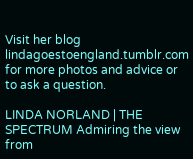Visit her blog lindagoestoengland.tumblr.com for more photos and advice or to ask a question.

LINDA NORLAND | THE SPECTRUM Admiring the view from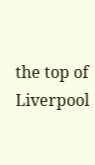the top of Liverpool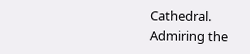Cathedral.
Admiring the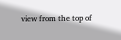view from the top of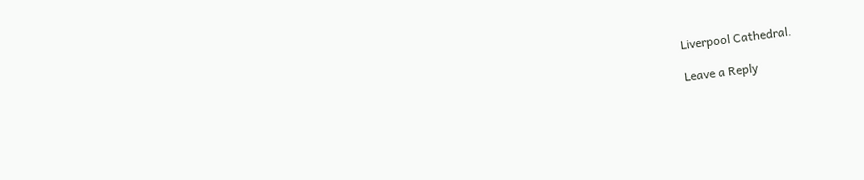Liverpool Cathedral.

Leave a Reply